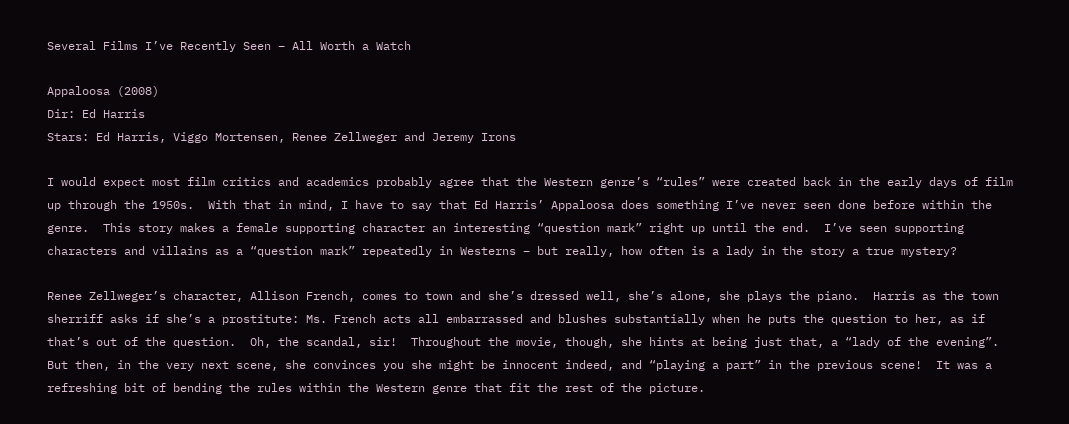Several Films I’ve Recently Seen – All Worth a Watch

Appaloosa (2008)
Dir: Ed Harris
Stars: Ed Harris, Viggo Mortensen, Renee Zellweger and Jeremy Irons

I would expect most film critics and academics probably agree that the Western genre’s “rules” were created back in the early days of film up through the 1950s.  With that in mind, I have to say that Ed Harris’ Appaloosa does something I’ve never seen done before within the genre.  This story makes a female supporting character an interesting “question mark” right up until the end.  I’ve seen supporting characters and villains as a “question mark” repeatedly in Westerns – but really, how often is a lady in the story a true mystery?

Renee Zellweger’s character, Allison French, comes to town and she’s dressed well, she’s alone, she plays the piano.  Harris as the town sherriff asks if she’s a prostitute: Ms. French acts all embarrassed and blushes substantially when he puts the question to her, as if that’s out of the question.  Oh, the scandal, sir!  Throughout the movie, though, she hints at being just that, a “lady of the evening”.  But then, in the very next scene, she convinces you she might be innocent indeed, and “playing a part” in the previous scene!  It was a refreshing bit of bending the rules within the Western genre that fit the rest of the picture.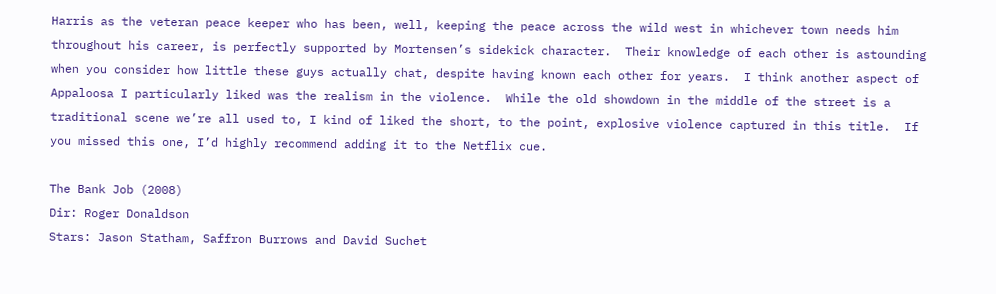Harris as the veteran peace keeper who has been, well, keeping the peace across the wild west in whichever town needs him throughout his career, is perfectly supported by Mortensen’s sidekick character.  Their knowledge of each other is astounding when you consider how little these guys actually chat, despite having known each other for years.  I think another aspect of Appaloosa I particularly liked was the realism in the violence.  While the old showdown in the middle of the street is a traditional scene we’re all used to, I kind of liked the short, to the point, explosive violence captured in this title.  If you missed this one, I’d highly recommend adding it to the Netflix cue.

The Bank Job (2008)
Dir: Roger Donaldson
Stars: Jason Statham, Saffron Burrows and David Suchet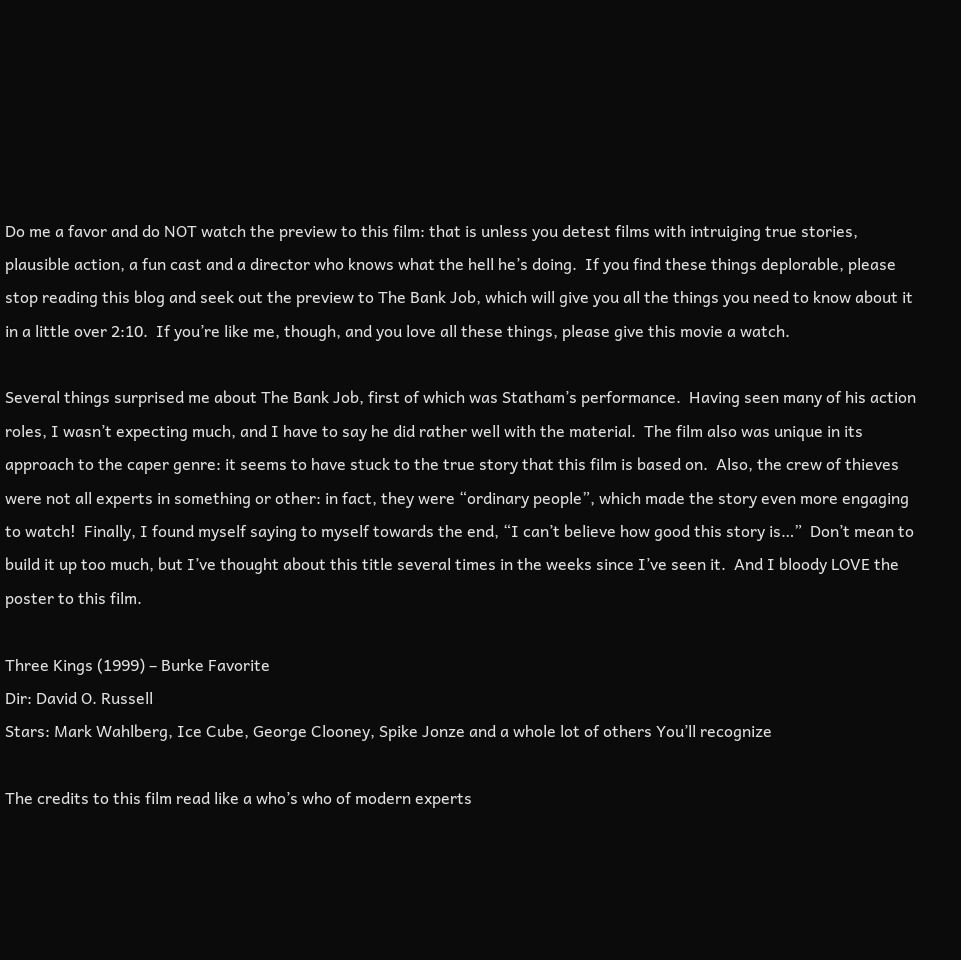Do me a favor and do NOT watch the preview to this film: that is unless you detest films with intruiging true stories, plausible action, a fun cast and a director who knows what the hell he’s doing.  If you find these things deplorable, please stop reading this blog and seek out the preview to The Bank Job, which will give you all the things you need to know about it in a little over 2:10.  If you’re like me, though, and you love all these things, please give this movie a watch.

Several things surprised me about The Bank Job, first of which was Statham’s performance.  Having seen many of his action roles, I wasn’t expecting much, and I have to say he did rather well with the material.  The film also was unique in its approach to the caper genre: it seems to have stuck to the true story that this film is based on.  Also, the crew of thieves were not all experts in something or other: in fact, they were “ordinary people”, which made the story even more engaging to watch!  Finally, I found myself saying to myself towards the end, “I can’t believe how good this story is…”  Don’t mean to build it up too much, but I’ve thought about this title several times in the weeks since I’ve seen it.  And I bloody LOVE the poster to this film.

Three Kings (1999) – Burke Favorite
Dir: David O. Russell
Stars: Mark Wahlberg, Ice Cube, George Clooney, Spike Jonze and a whole lot of others You’ll recognize

The credits to this film read like a who’s who of modern experts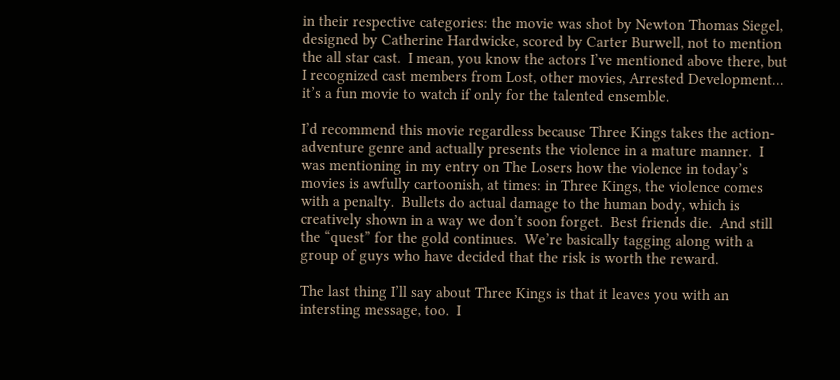in their respective categories: the movie was shot by Newton Thomas Siegel, designed by Catherine Hardwicke, scored by Carter Burwell, not to mention the all star cast.  I mean, you know the actors I’ve mentioned above there, but I recognized cast members from Lost, other movies, Arrested Development… it’s a fun movie to watch if only for the talented ensemble.

I’d recommend this movie regardless because Three Kings takes the action-adventure genre and actually presents the violence in a mature manner.  I was mentioning in my entry on The Losers how the violence in today’s movies is awfully cartoonish, at times: in Three Kings, the violence comes with a penalty.  Bullets do actual damage to the human body, which is creatively shown in a way we don’t soon forget.  Best friends die.  And still the “quest” for the gold continues.  We’re basically tagging along with a group of guys who have decided that the risk is worth the reward.

The last thing I’ll say about Three Kings is that it leaves you with an intersting message, too.  I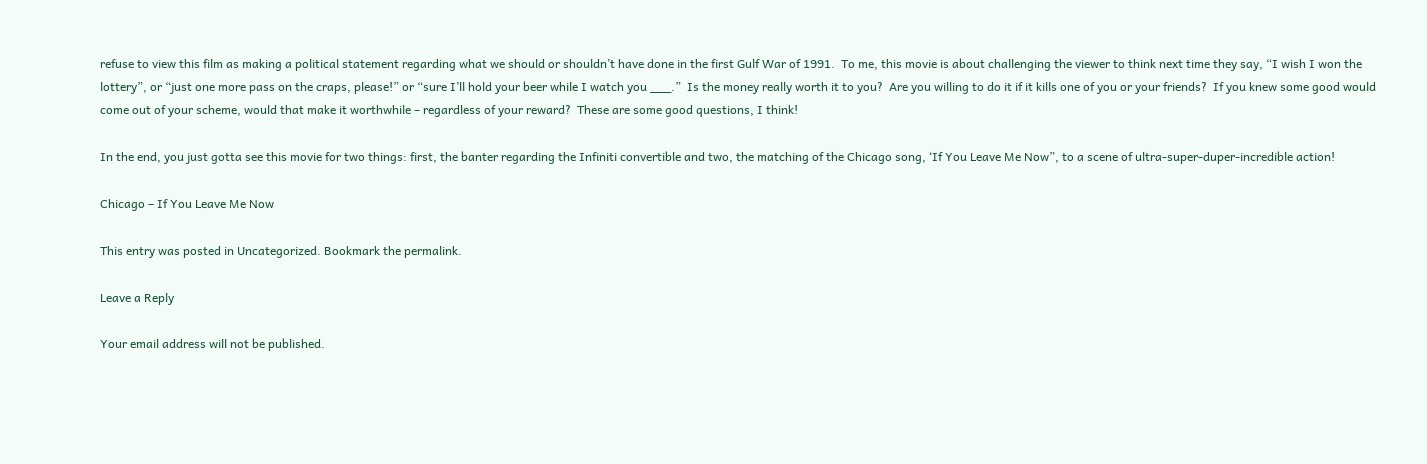refuse to view this film as making a political statement regarding what we should or shouldn’t have done in the first Gulf War of 1991.  To me, this movie is about challenging the viewer to think next time they say, “I wish I won the lottery”, or “just one more pass on the craps, please!” or “sure I’ll hold your beer while I watch you ___.”  Is the money really worth it to you?  Are you willing to do it if it kills one of you or your friends?  If you knew some good would come out of your scheme, would that make it worthwhile – regardless of your reward?  These are some good questions, I think!

In the end, you just gotta see this movie for two things: first, the banter regarding the Infiniti convertible and two, the matching of the Chicago song, ‘If You Leave Me Now”, to a scene of ultra-super-duper-incredible action!

Chicago – If You Leave Me Now

This entry was posted in Uncategorized. Bookmark the permalink.

Leave a Reply

Your email address will not be published.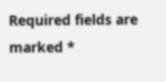Required fields are marked *